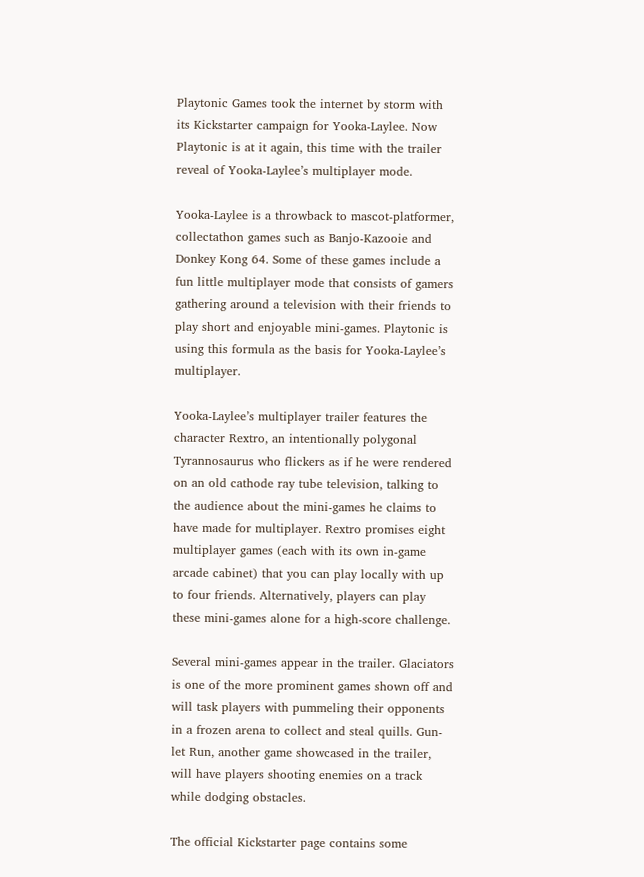Playtonic Games took the internet by storm with its Kickstarter campaign for Yooka-Laylee. Now Playtonic is at it again, this time with the trailer reveal of Yooka-Laylee’s multiplayer mode.

Yooka-Laylee is a throwback to mascot-platformer, collectathon games such as Banjo-Kazooie and Donkey Kong 64. Some of these games include a fun little multiplayer mode that consists of gamers gathering around a television with their friends to play short and enjoyable mini-games. Playtonic is using this formula as the basis for Yooka-Laylee’s multiplayer.

Yooka-Laylee’s multiplayer trailer features the character Rextro, an intentionally polygonal Tyrannosaurus who flickers as if he were rendered on an old cathode ray tube television, talking to the audience about the mini-games he claims to have made for multiplayer. Rextro promises eight multiplayer games (each with its own in-game arcade cabinet) that you can play locally with up to four friends. Alternatively, players can play these mini-games alone for a high-score challenge.

Several mini-games appear in the trailer. Glaciators is one of the more prominent games shown off and will task players with pummeling their opponents in a frozen arena to collect and steal quills. Gun-let Run, another game showcased in the trailer, will have players shooting enemies on a track while dodging obstacles.

The official Kickstarter page contains some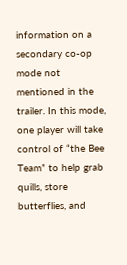information on a secondary co-op mode not mentioned in the trailer. In this mode, one player will take control of “the Bee Team” to help grab quills, store butterflies, and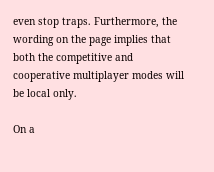even stop traps. Furthermore, the wording on the page implies that both the competitive and cooperative multiplayer modes will be local only.

On a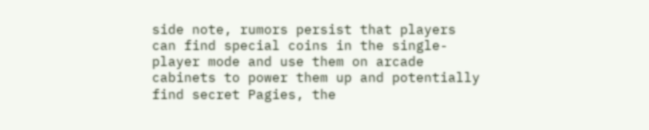side note, rumors persist that players can find special coins in the single-player mode and use them on arcade cabinets to power them up and potentially find secret Pagies, the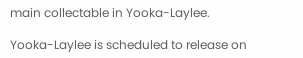main collectable in Yooka-Laylee.

Yooka-Laylee is scheduled to release on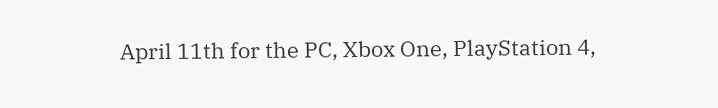April 11th for the PC, Xbox One, PlayStation 4,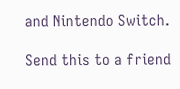and Nintendo Switch.

Send this to a friend